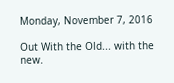Monday, November 7, 2016

Out With the Old... with the new.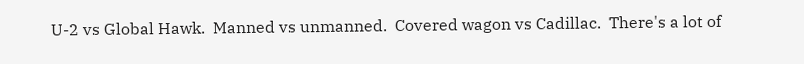U-2 vs Global Hawk.  Manned vs unmanned.  Covered wagon vs Cadillac.  There's a lot of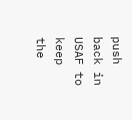push back in USAF to keep the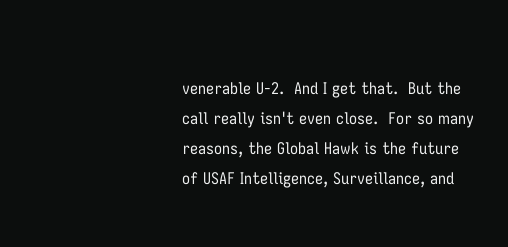venerable U-2.  And I get that.  But the call really isn't even close.  For so many reasons, the Global Hawk is the future of USAF Intelligence, Surveillance, and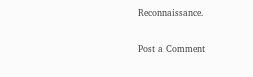Reconnaissance.

Post a Comment